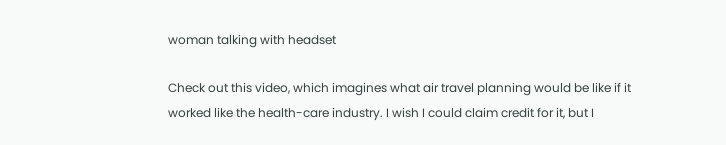woman talking with headset

Check out this video, which imagines what air travel planning would be like if it worked like the health-care industry. I wish I could claim credit for it, but I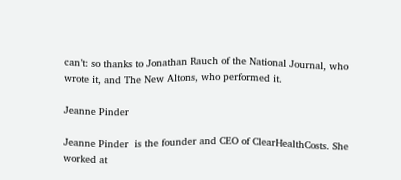can’t: so thanks to Jonathan Rauch of the National Journal, who wrote it, and The New Altons, who performed it.

Jeanne Pinder

Jeanne Pinder  is the founder and CEO of ClearHealthCosts. She worked at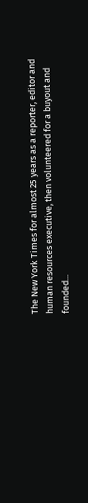The New York Times for almost 25 years as a reporter, editor and human resources executive, then volunteered for a buyout and founded...